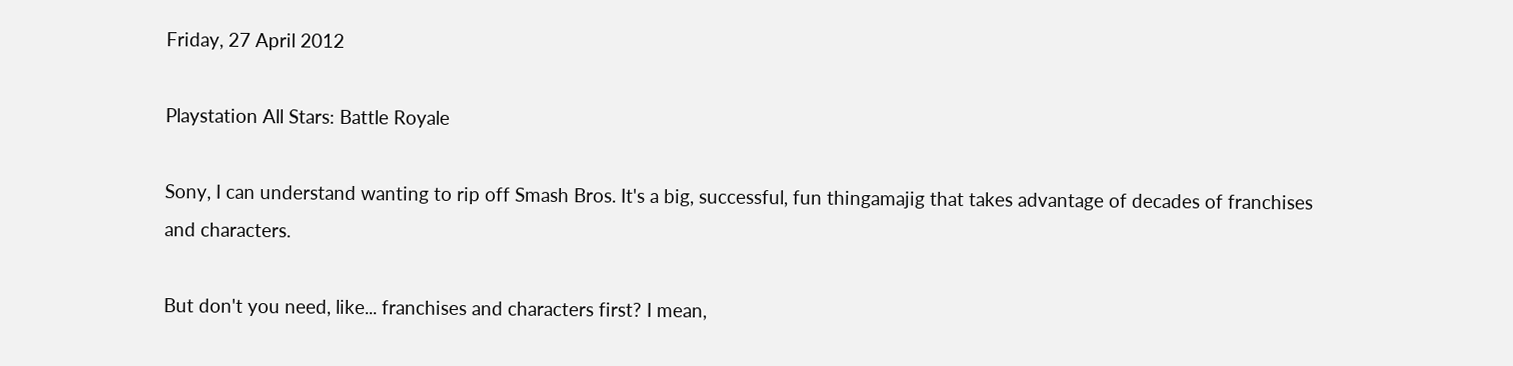Friday, 27 April 2012

Playstation All Stars: Battle Royale

Sony, I can understand wanting to rip off Smash Bros. It's a big, successful, fun thingamajig that takes advantage of decades of franchises and characters.

But don't you need, like... franchises and characters first? I mean,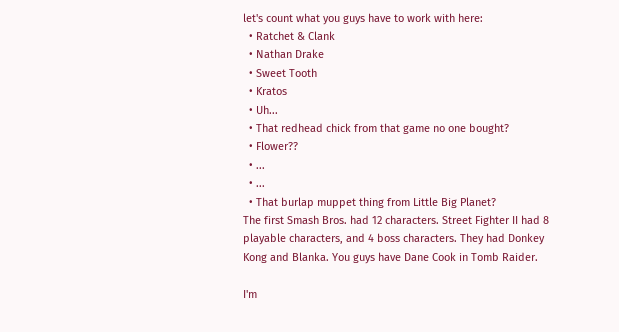let's count what you guys have to work with here:
  • Ratchet & Clank
  • Nathan Drake
  • Sweet Tooth
  • Kratos
  • Uh...
  • That redhead chick from that game no one bought?
  • Flower??
  • ...
  • ...
  • That burlap muppet thing from Little Big Planet?
The first Smash Bros. had 12 characters. Street Fighter II had 8 playable characters, and 4 boss characters. They had Donkey Kong and Blanka. You guys have Dane Cook in Tomb Raider.

I'm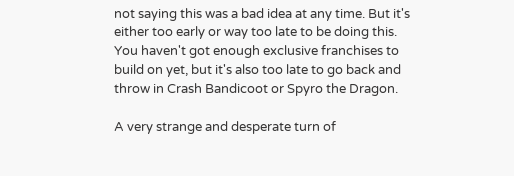not saying this was a bad idea at any time. But it's either too early or way too late to be doing this. You haven't got enough exclusive franchises to build on yet, but it's also too late to go back and throw in Crash Bandicoot or Spyro the Dragon.

A very strange and desperate turn of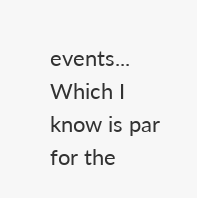events... Which I know is par for the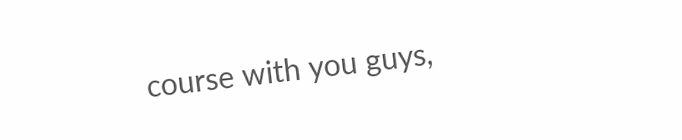course with you guys,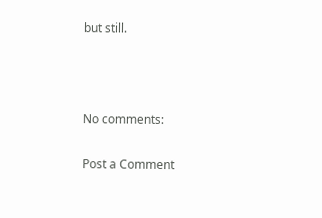but still.



No comments:

Post a Comment